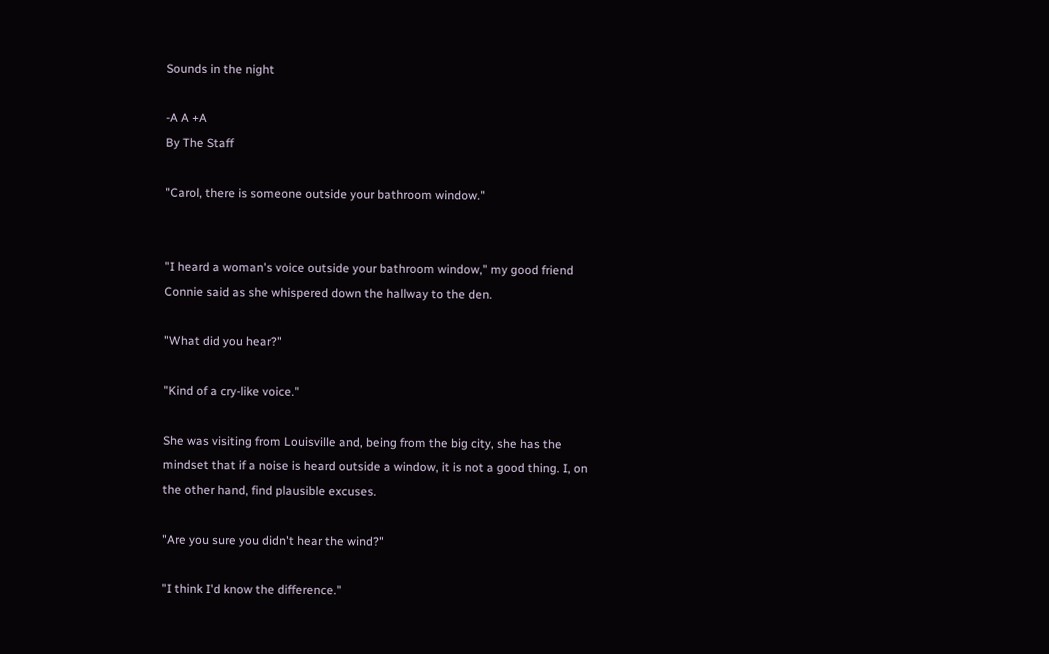Sounds in the night

-A A +A
By The Staff

"Carol, there is someone outside your bathroom window."


"I heard a woman's voice outside your bathroom window," my good friend Connie said as she whispered down the hallway to the den.

"What did you hear?"

"Kind of a cry-like voice."

She was visiting from Louisville and, being from the big city, she has the mindset that if a noise is heard outside a window, it is not a good thing. I, on the other hand, find plausible excuses.

"Are you sure you didn't hear the wind?"

"I think I'd know the difference."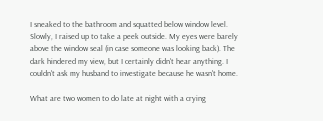I sneaked to the bathroom and squatted below window level. Slowly, I raised up to take a peek outside. My eyes were barely above the window seal (in case someone was looking back). The dark hindered my view, but I certainly didn't hear anything. I couldn't ask my husband to investigate because he wasn't home.

What are two women to do late at night with a crying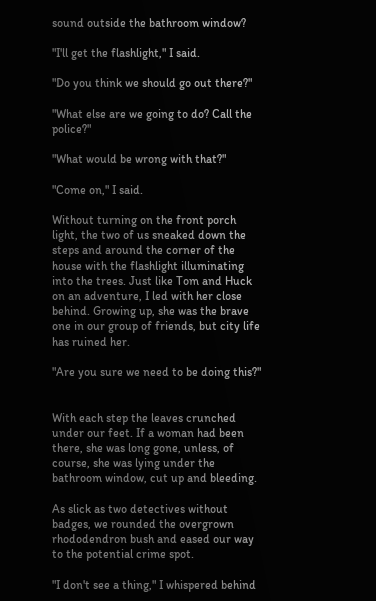sound outside the bathroom window?

"I'll get the flashlight," I said.

"Do you think we should go out there?"

"What else are we going to do? Call the police?"

"What would be wrong with that?"

"Come on," I said.

Without turning on the front porch light, the two of us sneaked down the steps and around the corner of the house with the flashlight illuminating into the trees. Just like Tom and Huck on an adventure, I led with her close behind. Growing up, she was the brave one in our group of friends, but city life has ruined her.

"Are you sure we need to be doing this?"


With each step the leaves crunched under our feet. If a woman had been there, she was long gone, unless, of course, she was lying under the bathroom window, cut up and bleeding.

As slick as two detectives without badges, we rounded the overgrown rhododendron bush and eased our way to the potential crime spot.

"I don't see a thing," I whispered behind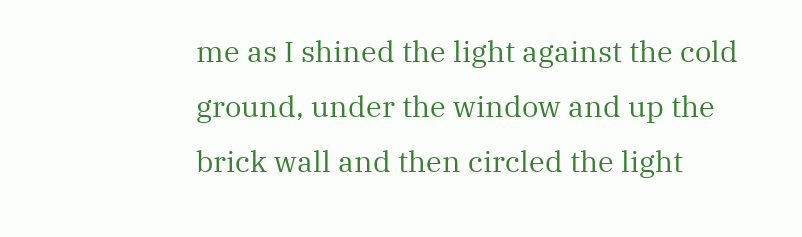me as I shined the light against the cold ground, under the window and up the brick wall and then circled the light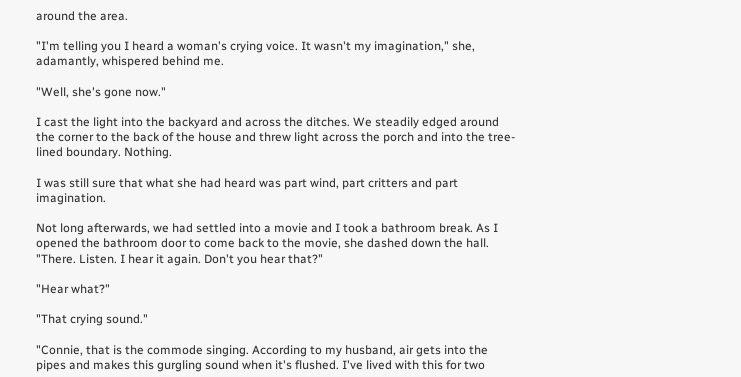around the area.

"I'm telling you I heard a woman's crying voice. It wasn't my imagination," she, adamantly, whispered behind me.

"Well, she's gone now."

I cast the light into the backyard and across the ditches. We steadily edged around the corner to the back of the house and threw light across the porch and into the tree-lined boundary. Nothing.

I was still sure that what she had heard was part wind, part critters and part imagination.

Not long afterwards, we had settled into a movie and I took a bathroom break. As I opened the bathroom door to come back to the movie, she dashed down the hall. "There. Listen. I hear it again. Don't you hear that?"

"Hear what?"

"That crying sound."

"Connie, that is the commode singing. According to my husband, air gets into the pipes and makes this gurgling sound when it's flushed. I've lived with this for two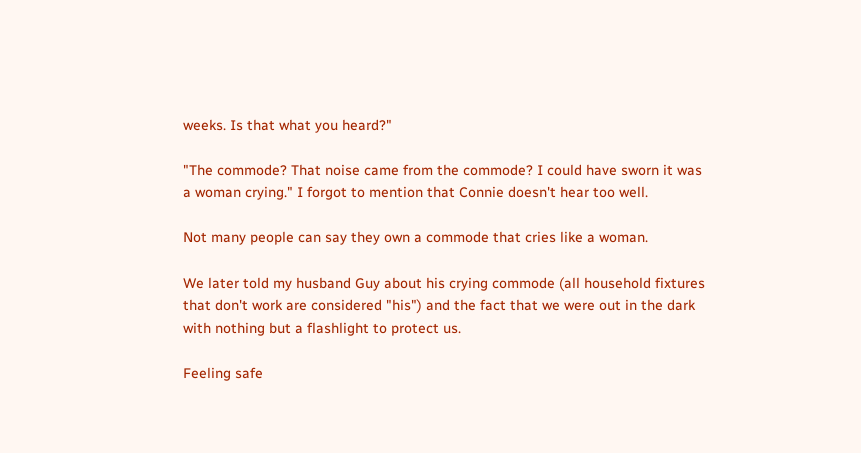weeks. Is that what you heard?"

"The commode? That noise came from the commode? I could have sworn it was a woman crying." I forgot to mention that Connie doesn't hear too well.

Not many people can say they own a commode that cries like a woman.

We later told my husband Guy about his crying commode (all household fixtures that don't work are considered "his") and the fact that we were out in the dark with nothing but a flashlight to protect us.

Feeling safe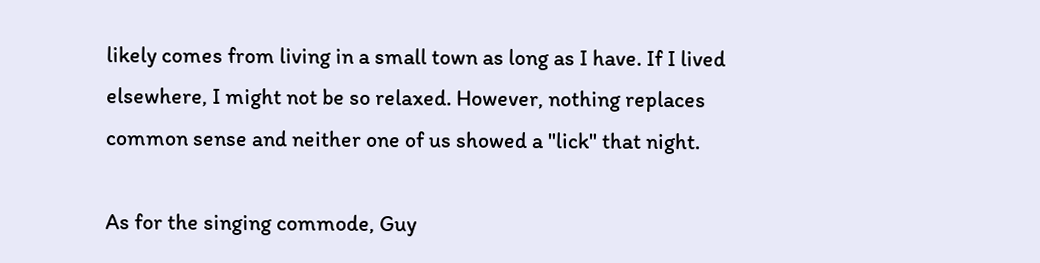likely comes from living in a small town as long as I have. If I lived elsewhere, I might not be so relaxed. However, nothing replaces common sense and neither one of us showed a "lick" that night.

As for the singing commode, Guy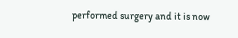performed surgery and it is now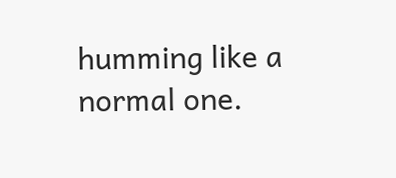humming like a normal one.